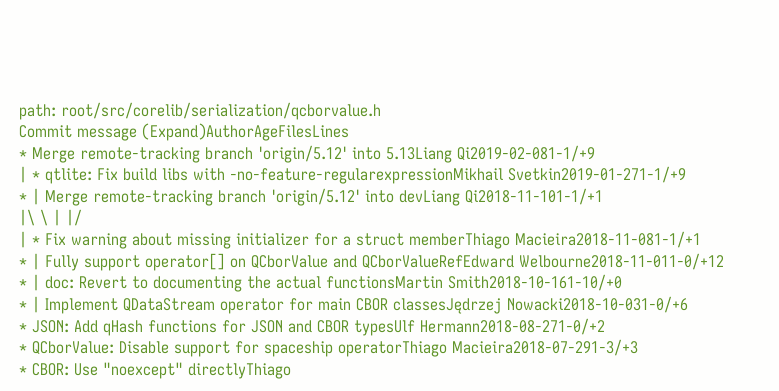path: root/src/corelib/serialization/qcborvalue.h
Commit message (Expand)AuthorAgeFilesLines
* Merge remote-tracking branch 'origin/5.12' into 5.13Liang Qi2019-02-081-1/+9
| * qtlite: Fix build libs with -no-feature-regularexpressionMikhail Svetkin2019-01-271-1/+9
* | Merge remote-tracking branch 'origin/5.12' into devLiang Qi2018-11-101-1/+1
|\ \ | |/
| * Fix warning about missing initializer for a struct memberThiago Macieira2018-11-081-1/+1
* | Fully support operator[] on QCborValue and QCborValueRefEdward Welbourne2018-11-011-0/+12
* | doc: Revert to documenting the actual functionsMartin Smith2018-10-161-10/+0
* | Implement QDataStream operator for main CBOR classesJędrzej Nowacki2018-10-031-0/+6
* JSON: Add qHash functions for JSON and CBOR typesUlf Hermann2018-08-271-0/+2
* QCborValue: Disable support for spaceship operatorThiago Macieira2018-07-291-3/+3
* CBOR: Use "noexcept" directlyThiago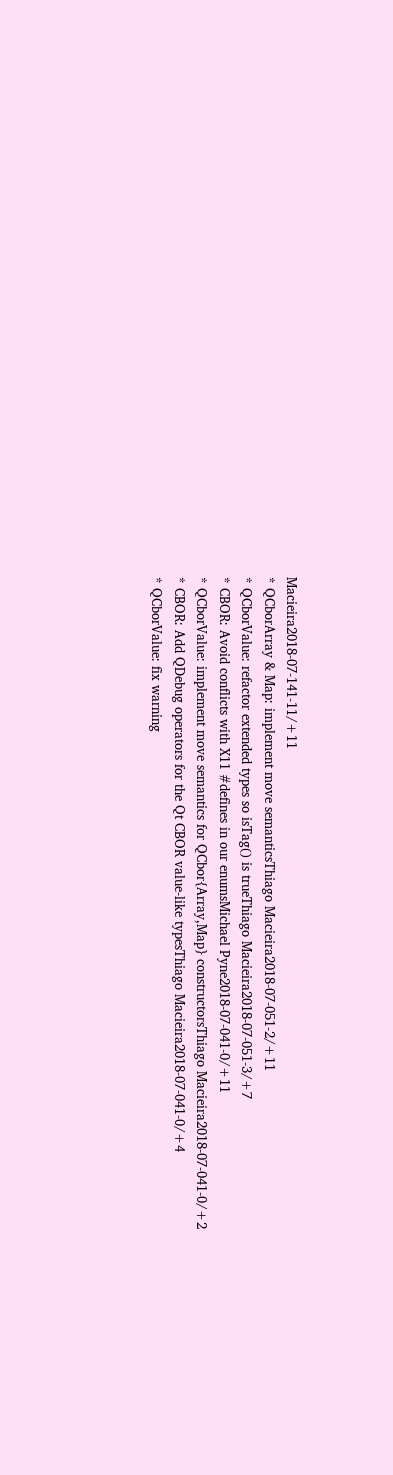Macieira2018-07-141-11/+11
* QCborArray & Map: implement move semanticsThiago Macieira2018-07-051-2/+11
* QCborValue: refactor extended types so isTag() is trueThiago Macieira2018-07-051-3/+7
* CBOR: Avoid conflicts with X11 #defines in our enumsMichael Pyne2018-07-041-0/+11
* QCborValue: implement move semantics for QCbor{Array,Map} constructorsThiago Macieira2018-07-041-0/+2
* CBOR: Add QDebug operators for the Qt CBOR value-like typesThiago Macieira2018-07-041-0/+4
* QCborValue: fix warning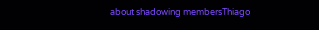about shadowing membersThiago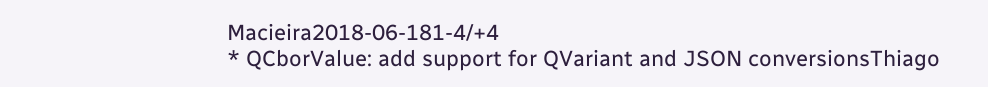Macieira2018-06-181-4/+4
* QCborValue: add support for QVariant and JSON conversionsThiago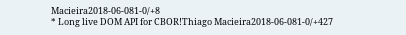Macieira2018-06-081-0/+8
* Long live DOM API for CBOR!Thiago Macieira2018-06-081-0/+427